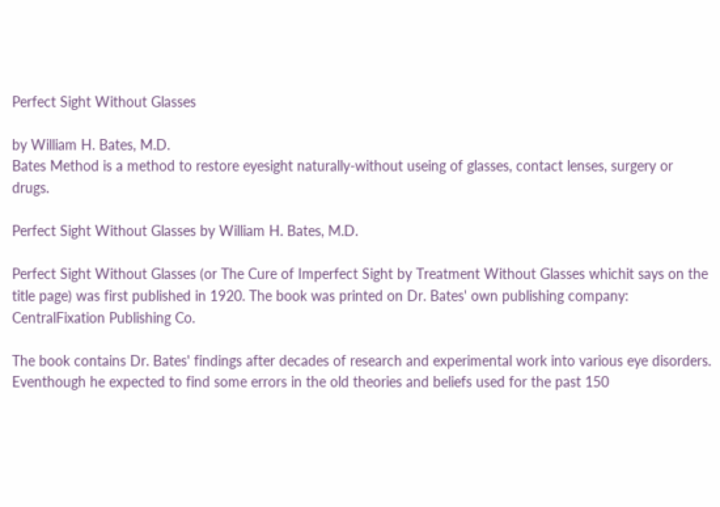Perfect Sight Without Glasses

by William H. Bates, M.D.
Bates Method is a method to restore eyesight naturally-without useing of glasses, contact lenses, surgery or drugs.

Perfect Sight Without Glasses by William H. Bates, M.D.

Perfect Sight Without Glasses (or The Cure of Imperfect Sight by Treatment Without Glasses whichit says on the title page) was first published in 1920. The book was printed on Dr. Bates' own publishing company: CentralFixation Publishing Co.

The book contains Dr. Bates' findings after decades of research and experimental work into various eye disorders. Eventhough he expected to find some errors in the old theories and beliefs used for the past 150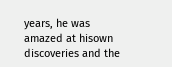years, he was amazed at hisown discoveries and the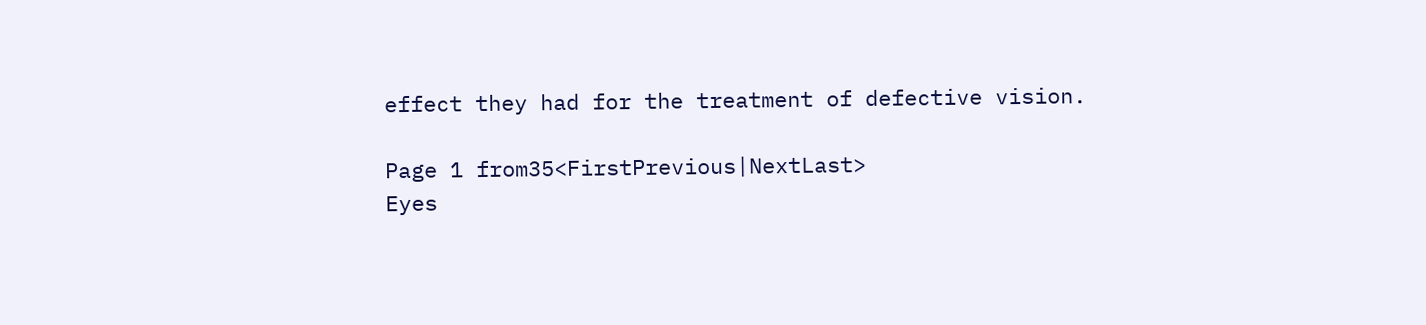effect they had for the treatment of defective vision.

Page 1 from35<FirstPrevious|NextLast>
Eyes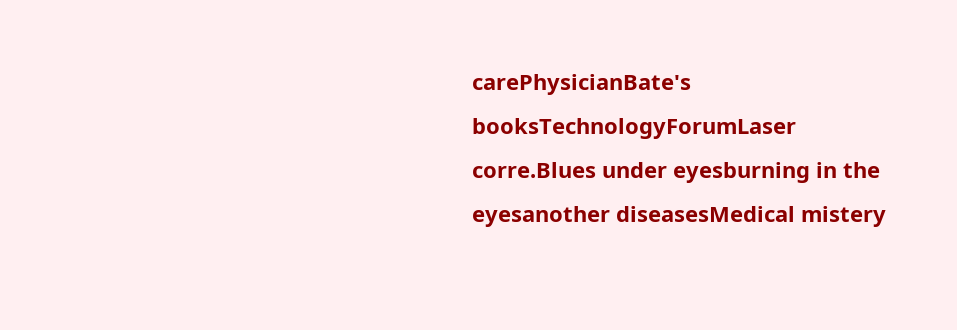carePhysicianBate's booksTechnologyForumLaser corre.Blues under eyesburning in the eyesanother diseasesMedical mistery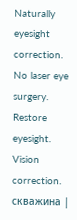Naturally eyesight correction. No laser eye surgery. Restore eyesight. Vision correction.
скважина |